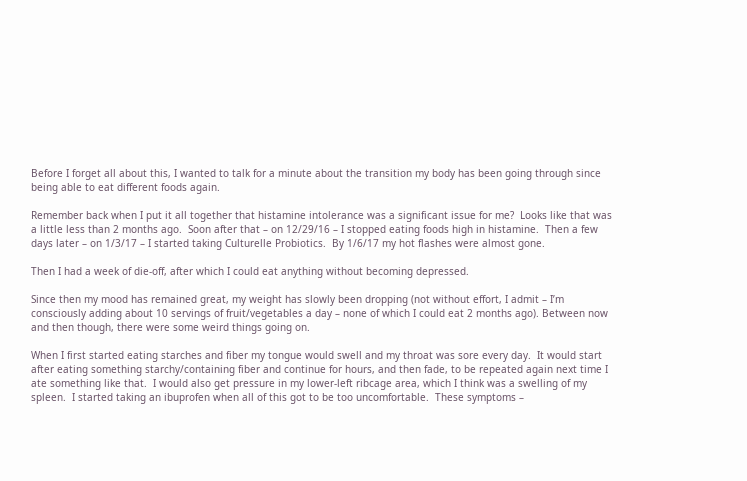Before I forget all about this, I wanted to talk for a minute about the transition my body has been going through since being able to eat different foods again.

Remember back when I put it all together that histamine intolerance was a significant issue for me?  Looks like that was a little less than 2 months ago.  Soon after that – on 12/29/16 – I stopped eating foods high in histamine.  Then a few days later – on 1/3/17 – I started taking Culturelle Probiotics.  By 1/6/17 my hot flashes were almost gone.

Then I had a week of die-off, after which I could eat anything without becoming depressed.

Since then my mood has remained great, my weight has slowly been dropping (not without effort, I admit – I’m consciously adding about 10 servings of fruit/vegetables a day – none of which I could eat 2 months ago). Between now and then though, there were some weird things going on.

When I first started eating starches and fiber my tongue would swell and my throat was sore every day.  It would start after eating something starchy/containing fiber and continue for hours, and then fade, to be repeated again next time I ate something like that.  I would also get pressure in my lower-left ribcage area, which I think was a swelling of my spleen.  I started taking an ibuprofen when all of this got to be too uncomfortable.  These symptoms –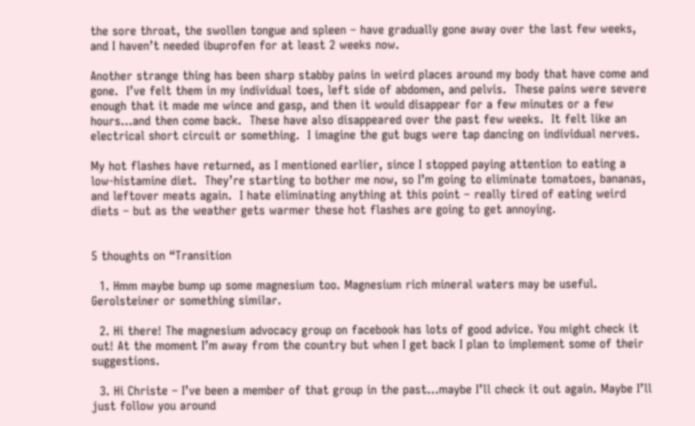the sore throat, the swollen tongue and spleen – have gradually gone away over the last few weeks, and I haven’t needed ibuprofen for at least 2 weeks now.

Another strange thing has been sharp stabby pains in weird places around my body that have come and gone.  I’ve felt them in my individual toes, left side of abdomen, and pelvis.  These pains were severe enough that it made me wince and gasp, and then it would disappear for a few minutes or a few hours…and then come back.  These have also disappeared over the past few weeks.  It felt like an electrical short circuit or something.  I imagine the gut bugs were tap dancing on individual nerves.

My hot flashes have returned, as I mentioned earlier, since I stopped paying attention to eating a low-histamine diet.  They’re starting to bother me now, so I’m going to eliminate tomatoes, bananas, and leftover meats again.  I hate eliminating anything at this point – really tired of eating weird diets – but as the weather gets warmer these hot flashes are going to get annoying.


5 thoughts on “Transition

  1. Hmm maybe bump up some magnesium too. Magnesium rich mineral waters may be useful. Gerolsteiner or something similar.

  2. Hi there! The magnesium advocacy group on facebook has lots of good advice. You might check it out! At the moment I’m away from the country but when I get back I plan to implement some of their suggestions.

  3. Hi Christe – I’ve been a member of that group in the past…maybe I’ll check it out again. Maybe I’ll just follow you around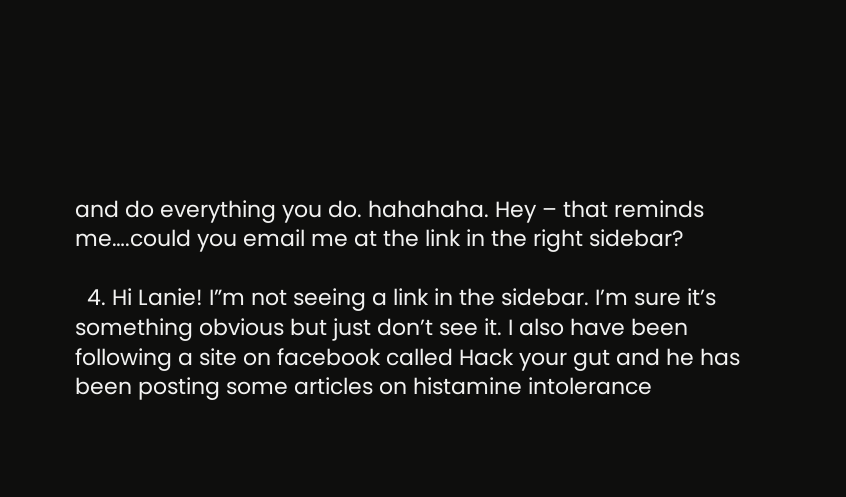and do everything you do. hahahaha. Hey – that reminds me….could you email me at the link in the right sidebar?

  4. Hi Lanie! I”m not seeing a link in the sidebar. I’m sure it’s something obvious but just don’t see it. I also have been following a site on facebook called Hack your gut and he has been posting some articles on histamine intolerance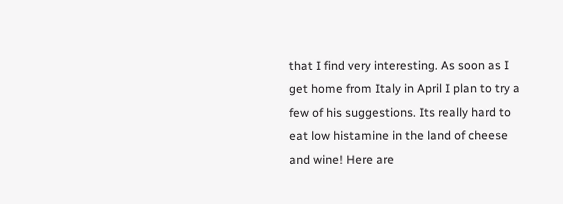that I find very interesting. As soon as I get home from Italy in April I plan to try a few of his suggestions. Its really hard to eat low histamine in the land of cheese and wine! Here are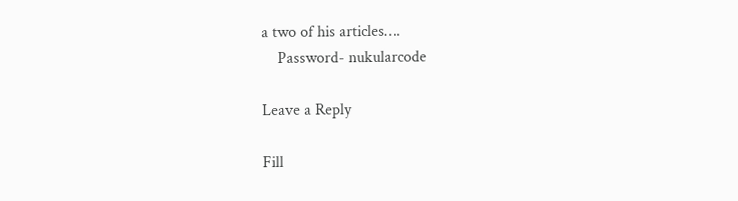a two of his articles….
    Password- nukularcode

Leave a Reply

Fill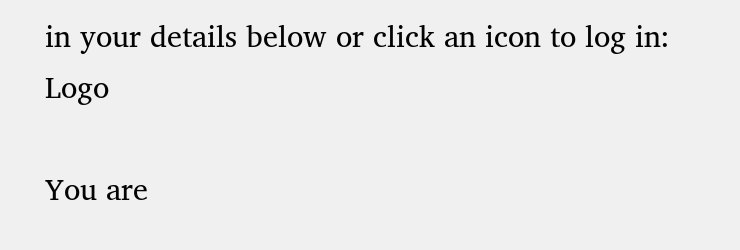in your details below or click an icon to log in: Logo

You are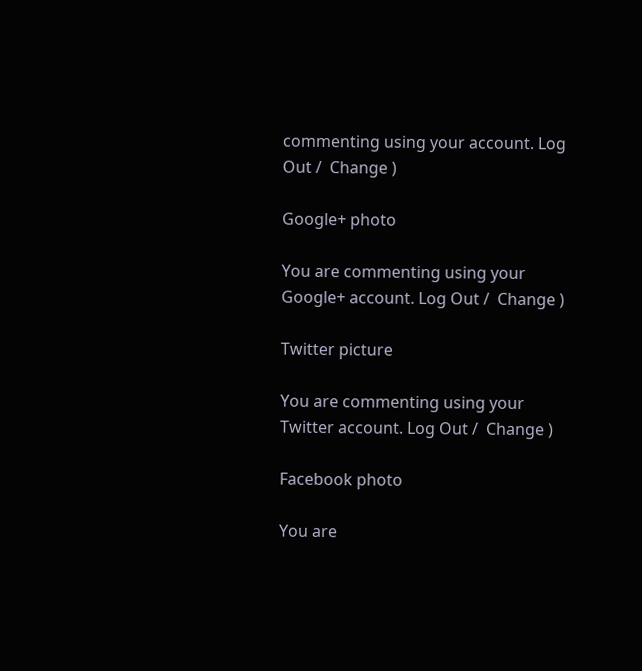commenting using your account. Log Out /  Change )

Google+ photo

You are commenting using your Google+ account. Log Out /  Change )

Twitter picture

You are commenting using your Twitter account. Log Out /  Change )

Facebook photo

You are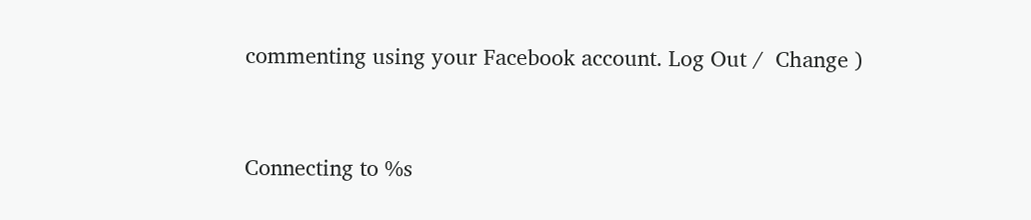commenting using your Facebook account. Log Out /  Change )


Connecting to %s